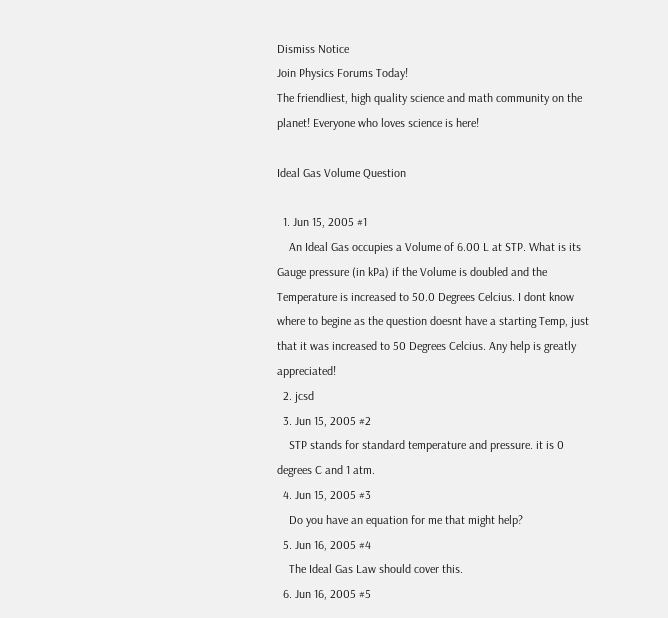Dismiss Notice
Join Physics Forums Today!
The friendliest, high quality science and math community on the planet! Everyone who loves science is here!

Ideal Gas Volume Question

  1. Jun 15, 2005 #1
    An Ideal Gas occupies a Volume of 6.00 L at STP. What is its Gauge pressure (in kPa) if the Volume is doubled and the Temperature is increased to 50.0 Degrees Celcius. I dont know where to begine as the question doesnt have a starting Temp, just that it was increased to 50 Degrees Celcius. Any help is greatly appreciated!
  2. jcsd
  3. Jun 15, 2005 #2
    STP stands for standard temperature and pressure. it is 0 degrees C and 1 atm.
  4. Jun 15, 2005 #3
    Do you have an equation for me that might help?
  5. Jun 16, 2005 #4
    The Ideal Gas Law should cover this.
  6. Jun 16, 2005 #5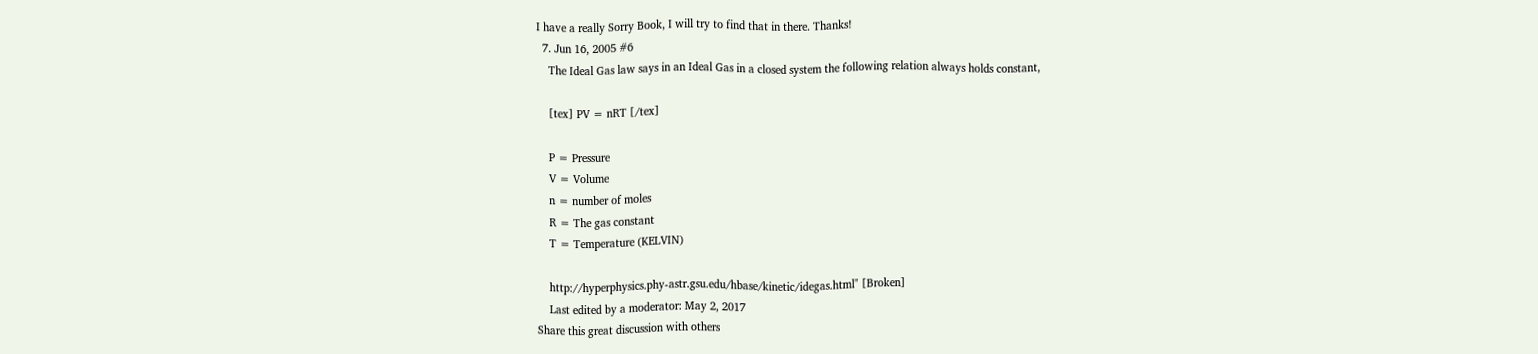I have a really Sorry Book, I will try to find that in there. Thanks!
  7. Jun 16, 2005 #6
    The Ideal Gas law says in an Ideal Gas in a closed system the following relation always holds constant,

    [tex] PV = nRT [/tex]

    P = Pressure
    V = Volume
    n = number of moles
    R = The gas constant
    T = Temperature (KELVIN)

    http://hyperphysics.phy-astr.gsu.edu/hbase/kinetic/idegas.html" [Broken]
    Last edited by a moderator: May 2, 2017
Share this great discussion with others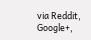via Reddit, Google+,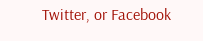Twitter, or Facebook